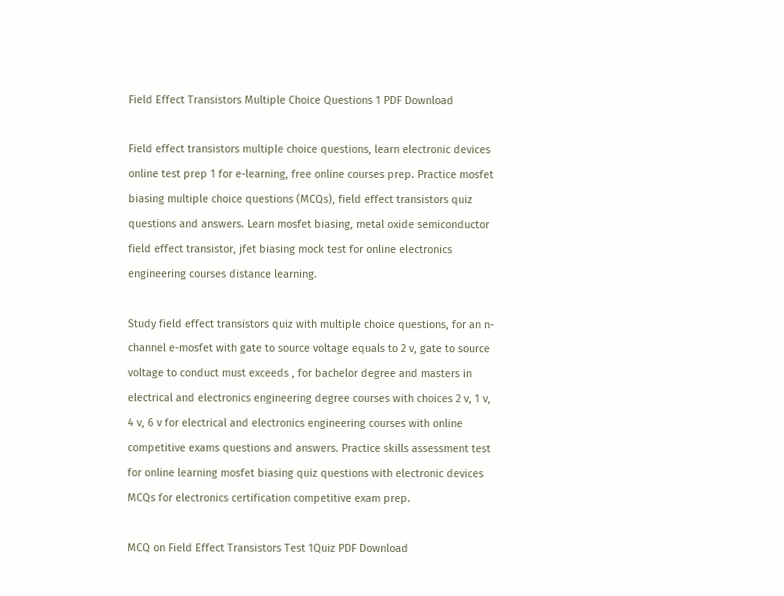Field Effect Transistors Multiple Choice Questions 1 PDF Download

Field effect transistors multiple choice questions, learn electronic devices online test prep 1 for e-learning, free online courses prep. Practice mosfet biasing multiple choice questions (MCQs), field effect transistors quiz questions and answers. Learn mosfet biasing, metal oxide semiconductor field effect transistor, jfet biasing mock test for online electronics engineering courses distance learning.

Study field effect transistors quiz with multiple choice questions, for an n-channel e-mosfet with gate to source voltage equals to 2 v, gate to source voltage to conduct must exceeds , for bachelor degree and masters in electrical and electronics engineering degree courses with choices 2 v, 1 v, 4 v, 6 v for electrical and electronics engineering courses with online competitive exams questions and answers. Practice skills assessment test for online learning mosfet biasing quiz questions with electronic devices MCQs for electronics certification competitive exam prep.

MCQ on Field Effect Transistors Test 1Quiz PDF Download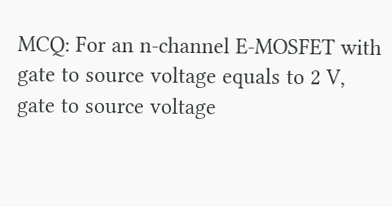MCQ: For an n-channel E-MOSFET with gate to source voltage equals to 2 V, gate to source voltage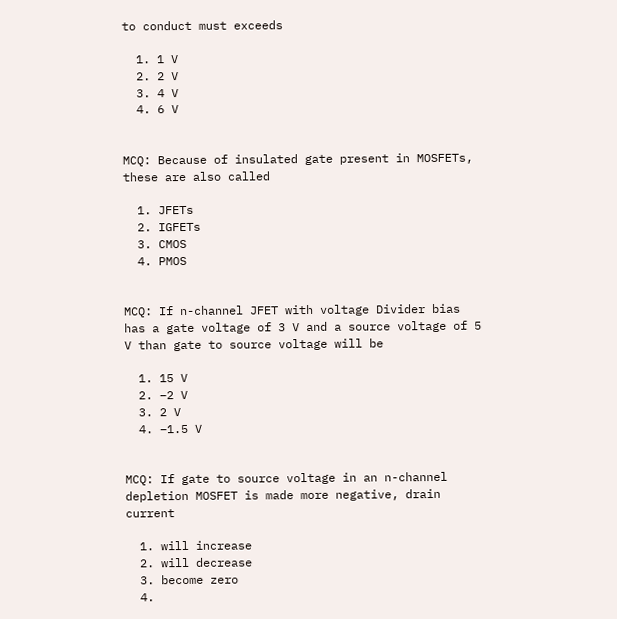to conduct must exceeds

  1. 1 V
  2. 2 V
  3. 4 V
  4. 6 V


MCQ: Because of insulated gate present in MOSFETs, these are also called

  1. JFETs
  2. IGFETs
  3. CMOS
  4. PMOS


MCQ: If n-channel JFET with voltage Divider bias has a gate voltage of 3 V and a source voltage of 5 V than gate to source voltage will be

  1. 15 V
  2. −2 V
  3. 2 V
  4. −1.5 V


MCQ: If gate to source voltage in an n-channel depletion MOSFET is made more negative, drain current

  1. will increase
  2. will decrease
  3. become zero
  4.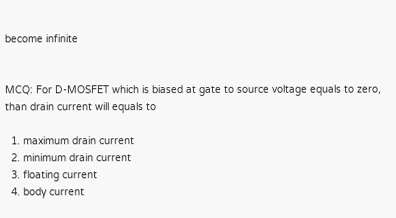become infinite


MCQ: For D-MOSFET which is biased at gate to source voltage equals to zero, than drain current will equals to

  1. maximum drain current
  2. minimum drain current
  3. floating current
  4. body current